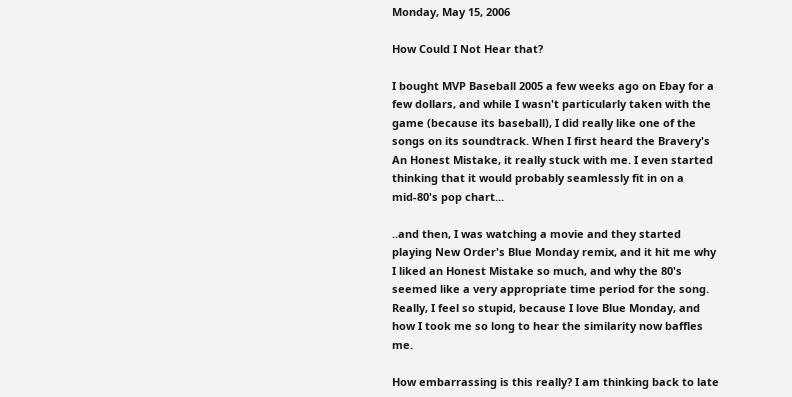Monday, May 15, 2006

How Could I Not Hear that?

I bought MVP Baseball 2005 a few weeks ago on Ebay for a few dollars, and while I wasn't particularly taken with the game (because its baseball), I did really like one of the songs on its soundtrack. When I first heard the Bravery's An Honest Mistake, it really stuck with me. I even started thinking that it would probably seamlessly fit in on a mid-80's pop chart...

..and then, I was watching a movie and they started playing New Order's Blue Monday remix, and it hit me why I liked an Honest Mistake so much, and why the 80's seemed like a very appropriate time period for the song. Really, I feel so stupid, because I love Blue Monday, and how I took me so long to hear the similarity now baffles me.

How embarrassing is this really? I am thinking back to late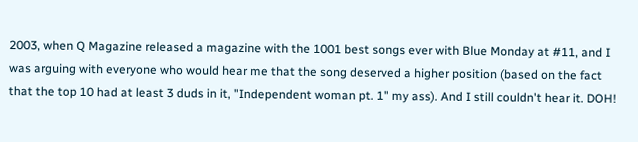2003, when Q Magazine released a magazine with the 1001 best songs ever with Blue Monday at #11, and I was arguing with everyone who would hear me that the song deserved a higher position (based on the fact that the top 10 had at least 3 duds in it, "Independent woman pt. 1" my ass). And I still couldn't hear it. DOH!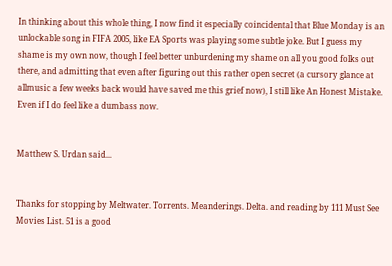In thinking about this whole thing, I now find it especially coincidental that Blue Monday is an unlockable song in FIFA 2005, like EA Sports was playing some subtle joke. But I guess my shame is my own now, though I feel better unburdening my shame on all you good folks out there, and admitting that even after figuring out this rather open secret (a cursory glance at allmusic a few weeks back would have saved me this grief now), I still like An Honest Mistake. Even if I do feel like a dumbass now.


Matthew S. Urdan said...


Thanks for stopping by Meltwater. Torrents. Meanderings. Delta. and reading by 111 Must See Movies List. 51 is a good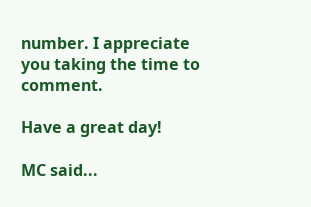number. I appreciate you taking the time to comment.

Have a great day!

MC said...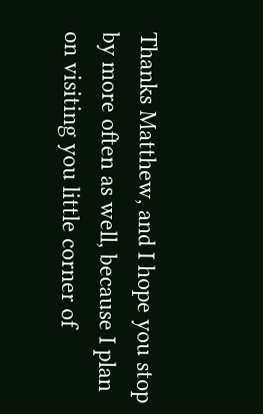Thanks Matthew, and I hope you stop by more often as well, because I plan on visiting you little corner of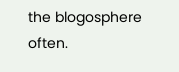the blogosphere often.